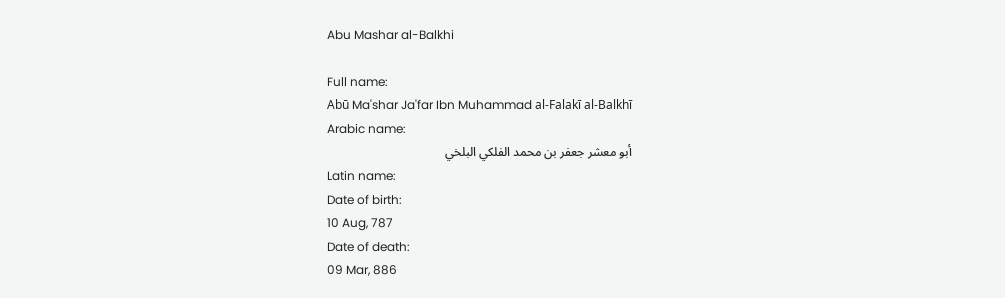Abu Mashar al-Balkhi

Full name:
Abū Ma'shar Ja'far Ibn Muhammad al-Falakī al-Balkhī
Arabic name:
أبو معشر جعفر بن محمد الفلكي البلخي
Latin name:
Date of birth:
10 Aug, 787
Date of death:
09 Mar, 886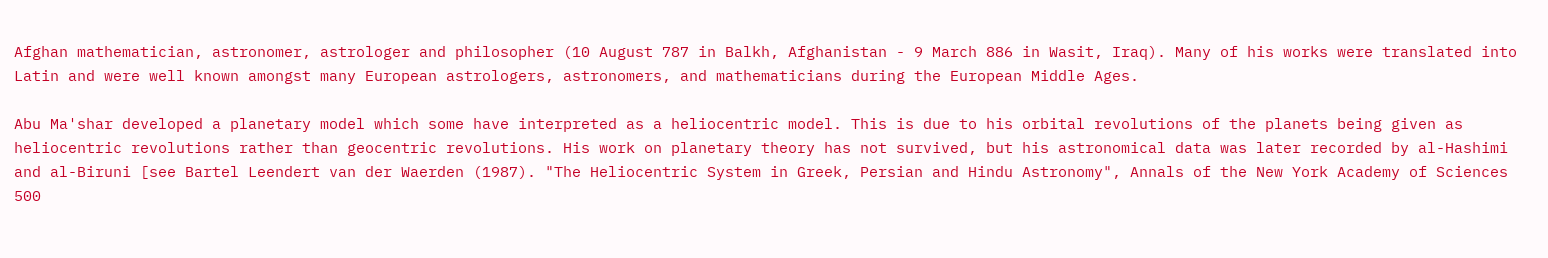Afghan mathematician, astronomer, astrologer and philosopher (10 August 787 in Balkh, Afghanistan - 9 March 886 in Wasit, Iraq). Many of his works were translated into Latin and were well known amongst many European astrologers, astronomers, and mathematicians during the European Middle Ages.

Abu Ma'shar developed a planetary model which some have interpreted as a heliocentric model. This is due to his orbital revolutions of the planets being given as heliocentric revolutions rather than geocentric revolutions. His work on planetary theory has not survived, but his astronomical data was later recorded by al-Hashimi and al-Biruni [see Bartel Leendert van der Waerden (1987). "The Heliocentric System in Greek, Persian and Hindu Astronomy", Annals of the New York Academy of Sciences 500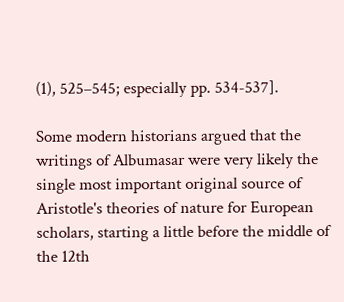(1), 525–545; especially pp. 534-537].

Some modern historians argued that the writings of Albumasar were very likely the single most important original source of Aristotle's theories of nature for European scholars, starting a little before the middle of the 12th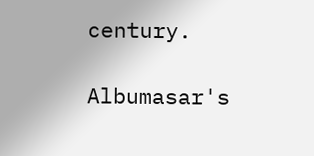century.

Albumasar's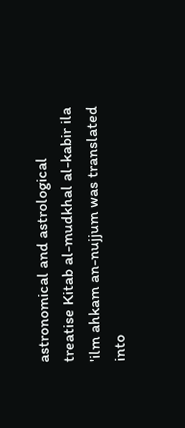astronomical and astrological treatise Kitab al-mudkhal al-kabir ila 'ilm ahkam an-nujjum was translated into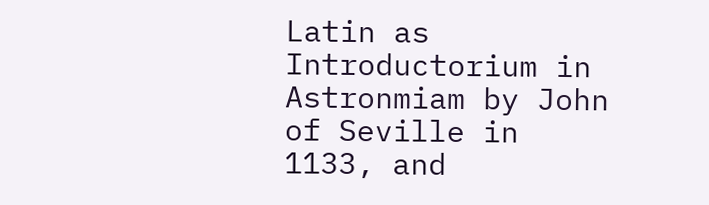Latin as Introductorium in Astronmiam by John of Seville in 1133, and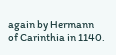again by Hermann of Carinthia in 1140.